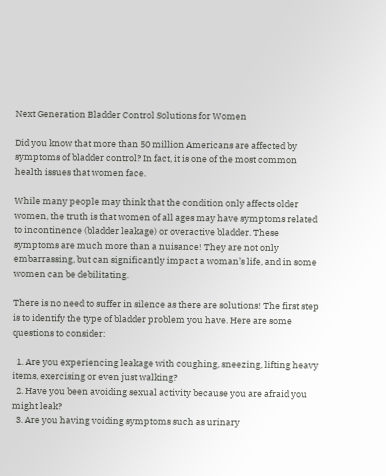Next Generation Bladder Control Solutions for Women

Did you know that more than 50 million Americans are affected by symptoms of bladder control? In fact, it is one of the most common health issues that women face.

While many people may think that the condition only affects older women, the truth is that women of all ages may have symptoms related to incontinence (bladder leakage) or overactive bladder. These symptoms are much more than a nuisance! They are not only embarrassing, but can significantly impact a woman’s life, and in some women can be debilitating.

There is no need to suffer in silence as there are solutions! The first step is to identify the type of bladder problem you have. Here are some questions to consider:

  1. Are you experiencing leakage with coughing, sneezing, lifting heavy items, exercising or even just walking?
  2. Have you been avoiding sexual activity because you are afraid you might leak?
  3. Are you having voiding symptoms such as urinary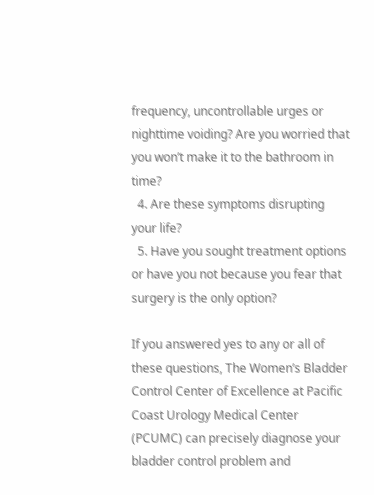frequency, uncontrollable urges or nighttime voiding? Are you worried that you won’t make it to the bathroom in time?
  4. Are these symptoms disrupting your life?
  5. Have you sought treatment options or have you not because you fear that surgery is the only option?

If you answered yes to any or all of these questions, The Women’s Bladder Control Center of Excellence at Pacific Coast Urology Medical Center (PCUMC) can precisely diagnose your bladder control problem and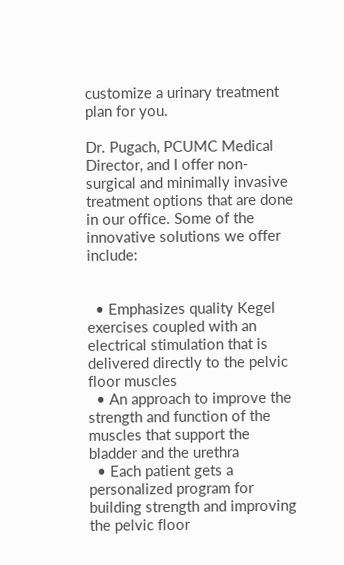customize a urinary treatment plan for you.

Dr. Pugach, PCUMC Medical Director, and I offer non-surgical and minimally invasive treatment options that are done in our office. Some of the innovative solutions we offer include:


  • Emphasizes quality Kegel exercises coupled with an electrical stimulation that is delivered directly to the pelvic floor muscles
  • An approach to improve the strength and function of the muscles that support the bladder and the urethra
  • Each patient gets a personalized program for building strength and improving the pelvic floor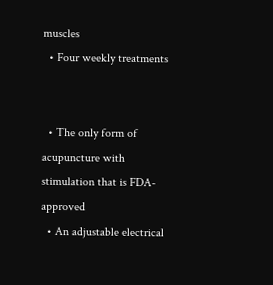muscles
  • Four weekly treatments


  • The only form of acupuncture with stimulation that is FDA- approved
  • An adjustable electrical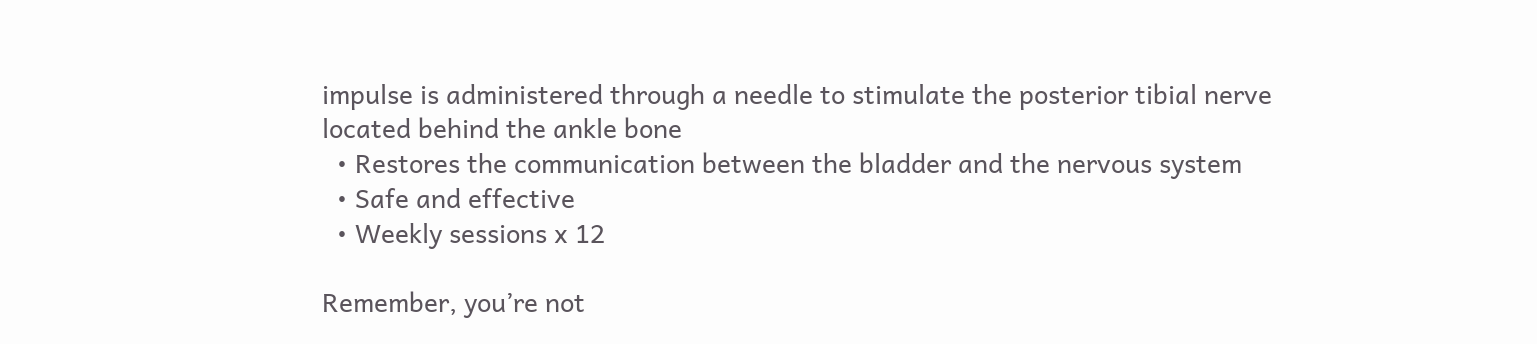impulse is administered through a needle to stimulate the posterior tibial nerve located behind the ankle bone
  • Restores the communication between the bladder and the nervous system
  • Safe and effective
  • Weekly sessions x 12

Remember, you’re not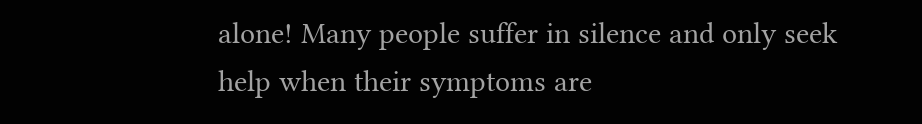alone! Many people suffer in silence and only seek help when their symptoms are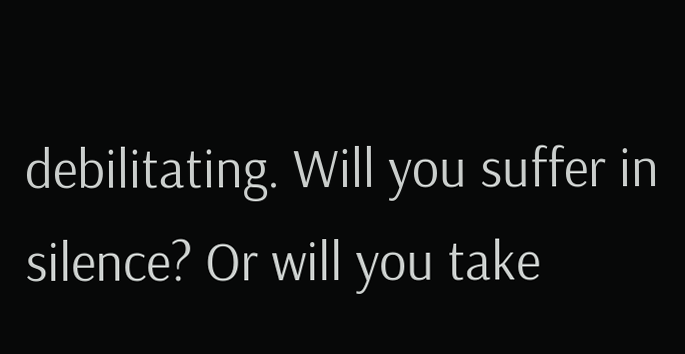debilitating. Will you suffer in silence? Or will you take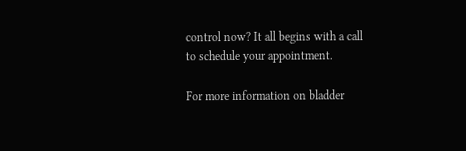control now? It all begins with a call to schedule your appointment.

For more information on bladder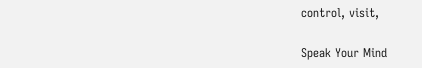control, visit,

Speak Your Mind